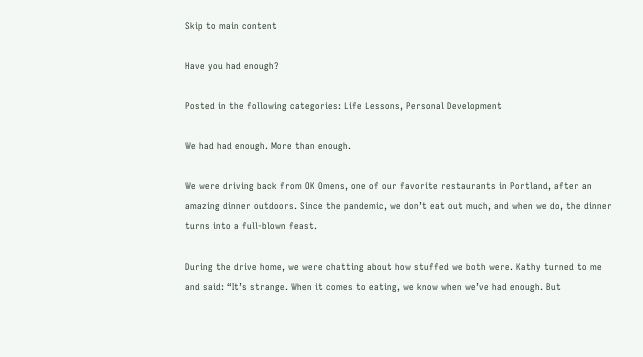Skip to main content

Have you had enough?

Posted in the following categories: Life Lessons, Personal Development

We had had enough. More than enough.

We were driving back from OK Omens, one of our favorite restaurants in Portland, after an amazing dinner outdoors. Since the pandemic, we don’t eat out much, and when we do, the dinner turns into a full-blown feast.

During the drive home, we were chatting about how stuffed we both were. Kathy turned to me and said: “It’s strange. When it comes to eating, we know when we’ve had enough. But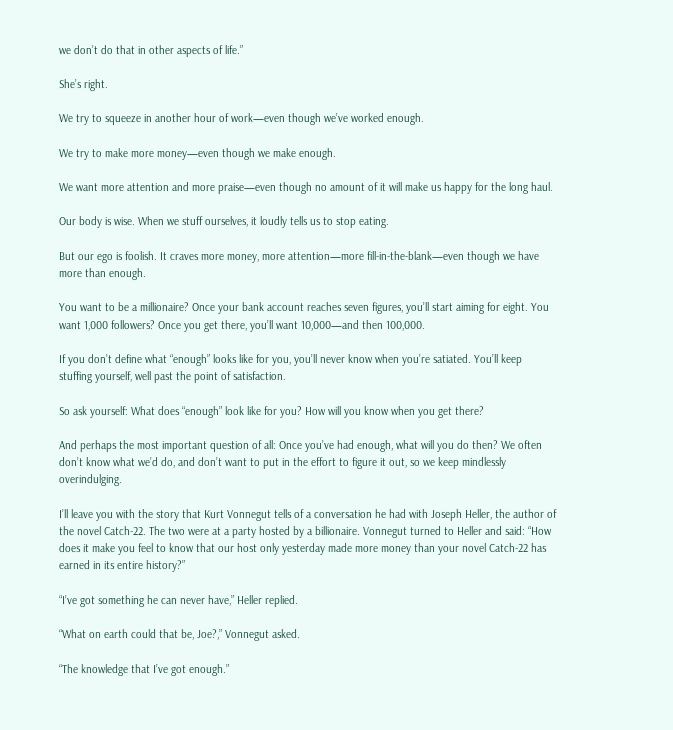we don’t do that in other aspects of life.”

She’s right.

We try to squeeze in another hour of work—even though we’ve worked enough.

We try to make more money—even though we make enough.

We want more attention and more praise—even though no amount of it will make us happy for the long haul.

Our body is wise. When we stuff ourselves, it loudly tells us to stop eating.

But our ego is foolish. It craves more money, more attention—more fill-in-the-blank—even though we have more than enough.

You want to be a millionaire? Once your bank account reaches seven figures, you’ll start aiming for eight. You want 1,000 followers? Once you get there, you’ll want 10,000—and then 100,000.

If you don’t define what “enough” looks like for you, you’ll never know when you’re satiated. You’ll keep stuffing yourself, well past the point of satisfaction.

So ask yourself: What does “enough” look like for you? How will you know when you get there?

And perhaps the most important question of all: Once you’ve had enough, what will you do then? We often don’t know what we’d do, and don’t want to put in the effort to figure it out, so we keep mindlessly overindulging.

I’ll leave you with the story that Kurt Vonnegut tells of a conversation he had with Joseph Heller, the author of the novel Catch-22. The two were at a party hosted by a billionaire. Vonnegut turned to Heller and said: “How does it make you feel to know that our host only yesterday made more money than your novel Catch-22 has earned in its entire history?”

“I’ve got something he can never have,” Heller replied.

“What on earth could that be, Joe?,” Vonnegut asked.

“The knowledge that I’ve got enough.”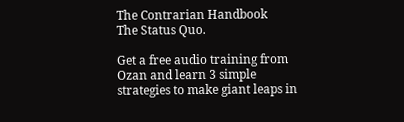The Contrarian Handbook
The Status Quo.

Get a free audio training from Ozan and learn 3 simple strategies to make giant leaps in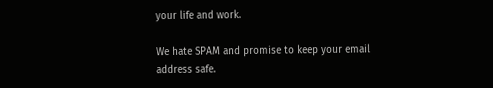your life and work.

We hate SPAM and promise to keep your email address safe.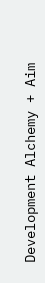Development Alchemy + Aim